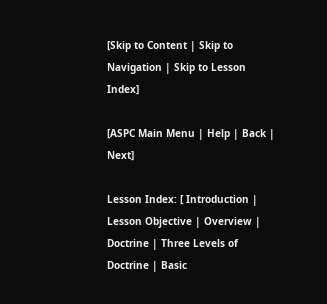[Skip to Content | Skip to Navigation | Skip to Lesson Index]

[ASPC Main Menu | Help | Back | Next]

Lesson Index: [ Introduction | Lesson Objective | Overview | Doctrine | Three Levels of Doctrine | Basic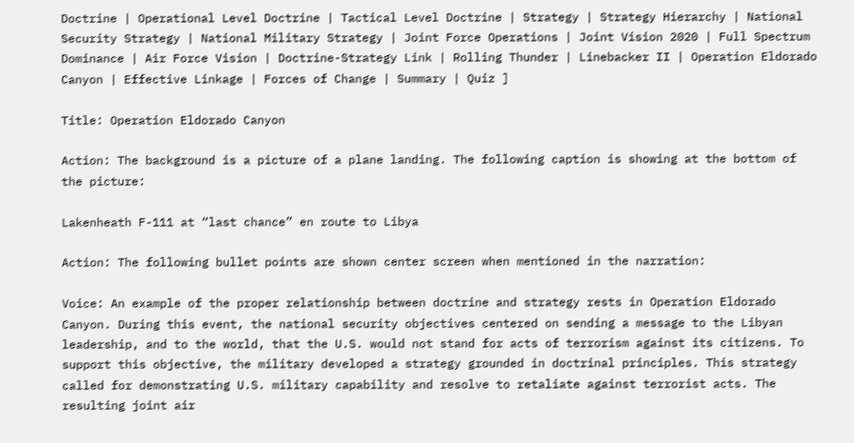Doctrine | Operational Level Doctrine | Tactical Level Doctrine | Strategy | Strategy Hierarchy | National Security Strategy | National Military Strategy | Joint Force Operations | Joint Vision 2020 | Full Spectrum Dominance | Air Force Vision | Doctrine-Strategy Link | Rolling Thunder | Linebacker II | Operation Eldorado Canyon | Effective Linkage | Forces of Change | Summary | Quiz ]

Title: Operation Eldorado Canyon

Action: The background is a picture of a plane landing. The following caption is showing at the bottom of the picture:

Lakenheath F-111 at “last chance” en route to Libya

Action: The following bullet points are shown center screen when mentioned in the narration:

Voice: An example of the proper relationship between doctrine and strategy rests in Operation Eldorado Canyon. During this event, the national security objectives centered on sending a message to the Libyan leadership, and to the world, that the U.S. would not stand for acts of terrorism against its citizens. To support this objective, the military developed a strategy grounded in doctrinal principles. This strategy called for demonstrating U.S. military capability and resolve to retaliate against terrorist acts. The resulting joint air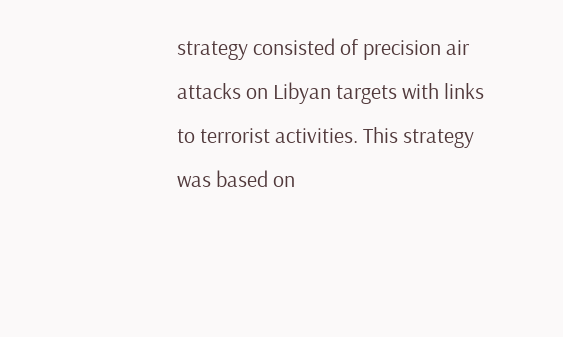strategy consisted of precision air attacks on Libyan targets with links to terrorist activities. This strategy was based on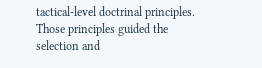tactical-level doctrinal principles. Those principles guided the selection and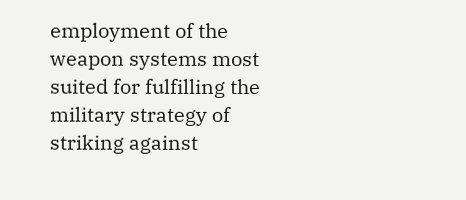employment of the weapon systems most suited for fulfilling the military strategy of striking against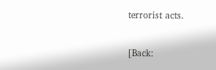terrorist acts.

[Back: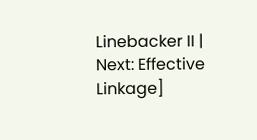Linebacker II | Next: Effective Linkage]